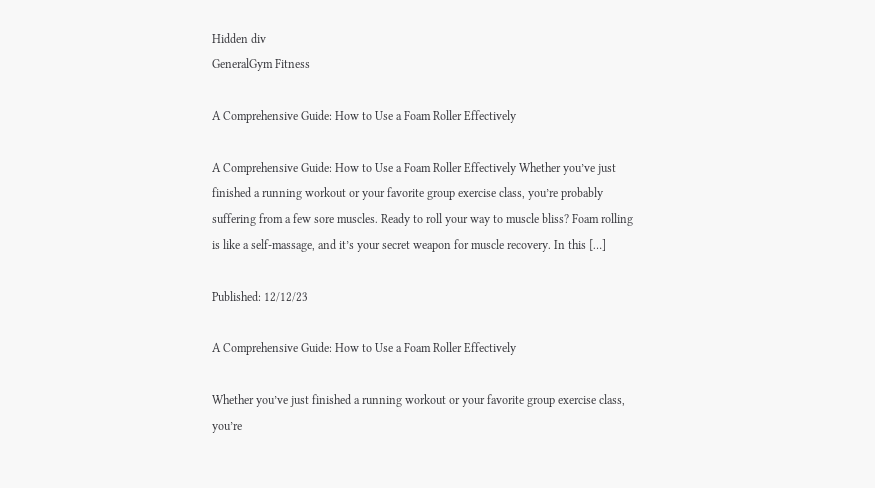Hidden div
GeneralGym Fitness

A Comprehensive Guide: How to Use a Foam Roller Effectively

A Comprehensive Guide: How to Use a Foam Roller Effectively Whether you’ve just finished a running workout or your favorite group exercise class, you’re probably suffering from a few sore muscles. Ready to roll your way to muscle bliss? Foam rolling is like a self-massage, and it’s your secret weapon for muscle recovery. In this […]

Published: 12/12/23

A Comprehensive Guide: How to Use a Foam Roller Effectively

Whether you’ve just finished a running workout or your favorite group exercise class, you’re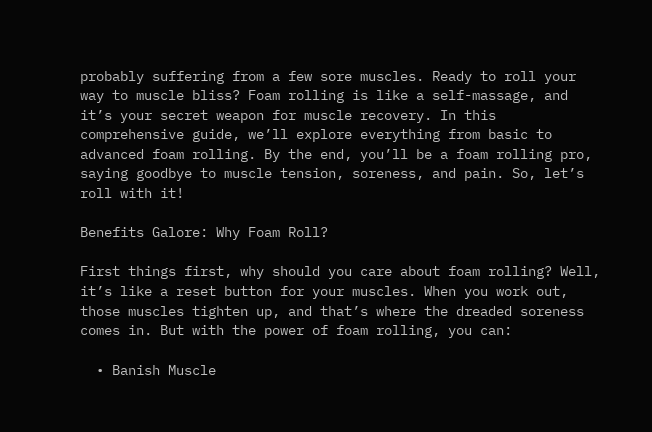probably suffering from a few sore muscles. Ready to roll your way to muscle bliss? Foam rolling is like a self-massage, and it’s your secret weapon for muscle recovery. In this comprehensive guide, we’ll explore everything from basic to advanced foam rolling. By the end, you’ll be a foam rolling pro, saying goodbye to muscle tension, soreness, and pain. So, let’s roll with it!

Benefits Galore: Why Foam Roll?

First things first, why should you care about foam rolling? Well, it’s like a reset button for your muscles. When you work out, those muscles tighten up, and that’s where the dreaded soreness comes in. But with the power of foam rolling, you can:

  • Banish Muscle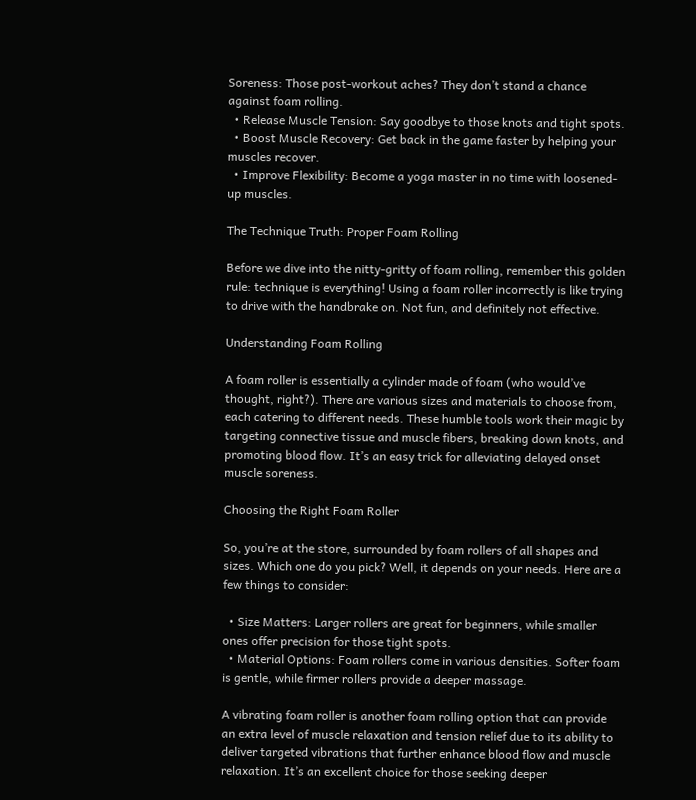Soreness: Those post-workout aches? They don’t stand a chance against foam rolling.
  • Release Muscle Tension: Say goodbye to those knots and tight spots.
  • Boost Muscle Recovery: Get back in the game faster by helping your muscles recover.
  • Improve Flexibility: Become a yoga master in no time with loosened-up muscles.

The Technique Truth: Proper Foam Rolling

Before we dive into the nitty-gritty of foam rolling, remember this golden rule: technique is everything! Using a foam roller incorrectly is like trying to drive with the handbrake on. Not fun, and definitely not effective.

Understanding Foam Rolling

A foam roller is essentially a cylinder made of foam (who would’ve thought, right?). There are various sizes and materials to choose from, each catering to different needs. These humble tools work their magic by targeting connective tissue and muscle fibers, breaking down knots, and promoting blood flow. It’s an easy trick for alleviating delayed onset muscle soreness.

Choosing the Right Foam Roller

So, you’re at the store, surrounded by foam rollers of all shapes and sizes. Which one do you pick? Well, it depends on your needs. Here are a few things to consider:

  • Size Matters: Larger rollers are great for beginners, while smaller ones offer precision for those tight spots.
  • Material Options: Foam rollers come in various densities. Softer foam is gentle, while firmer rollers provide a deeper massage.

A vibrating foam roller is another foam rolling option that can provide an extra level of muscle relaxation and tension relief due to its ability to deliver targeted vibrations that further enhance blood flow and muscle relaxation. It’s an excellent choice for those seeking deeper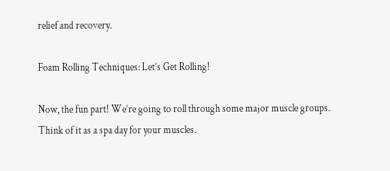relief and recovery.

Foam Rolling Techniques: Let’s Get Rolling!

Now, the fun part! We’re going to roll through some major muscle groups. Think of it as a spa day for your muscles.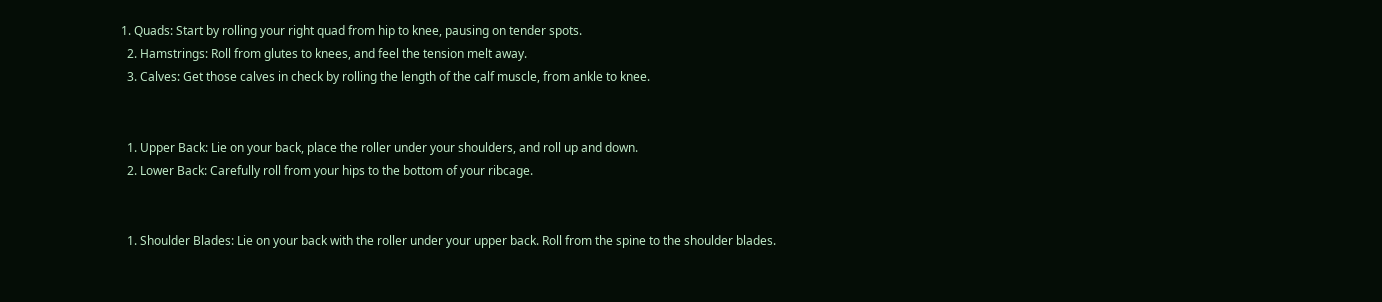1. Quads: Start by rolling your right quad from hip to knee, pausing on tender spots.
  2. Hamstrings: Roll from glutes to knees, and feel the tension melt away.
  3. Calves: Get those calves in check by rolling the length of the calf muscle, from ankle to knee.


  1. Upper Back: Lie on your back, place the roller under your shoulders, and roll up and down.
  2. Lower Back: Carefully roll from your hips to the bottom of your ribcage.


  1. Shoulder Blades: Lie on your back with the roller under your upper back. Roll from the spine to the shoulder blades.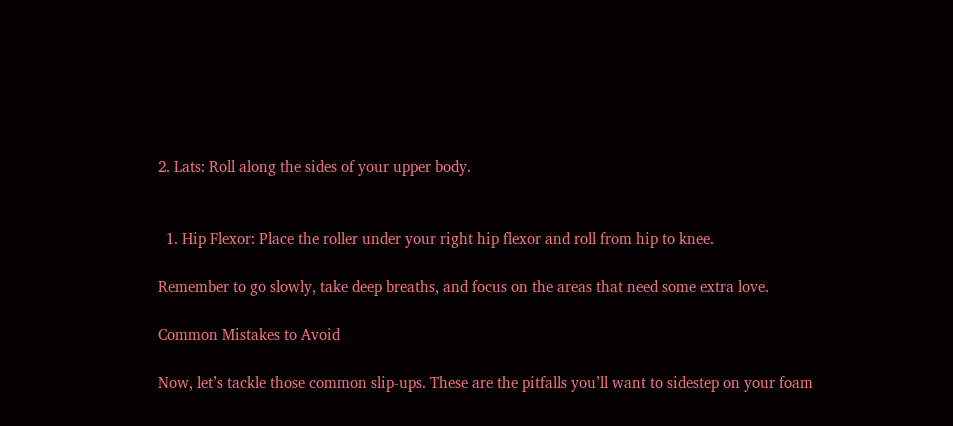2. Lats: Roll along the sides of your upper body.


  1. Hip Flexor: Place the roller under your right hip flexor and roll from hip to knee.

Remember to go slowly, take deep breaths, and focus on the areas that need some extra love.

Common Mistakes to Avoid

Now, let’s tackle those common slip-ups. These are the pitfalls you’ll want to sidestep on your foam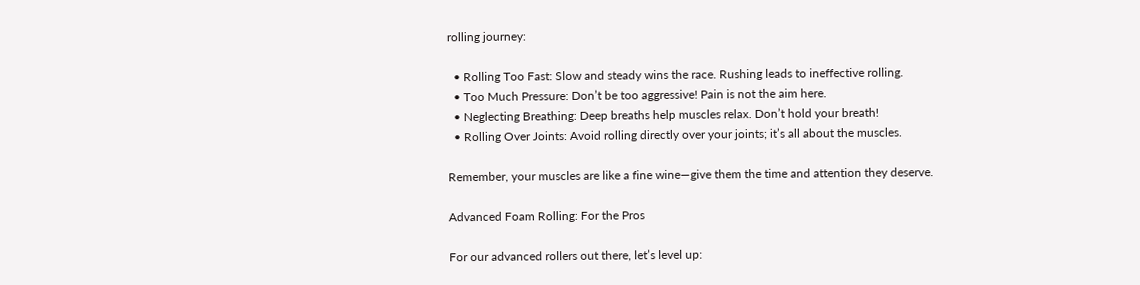rolling journey:

  • Rolling Too Fast: Slow and steady wins the race. Rushing leads to ineffective rolling.
  • Too Much Pressure: Don’t be too aggressive! Pain is not the aim here.
  • Neglecting Breathing: Deep breaths help muscles relax. Don’t hold your breath!
  • Rolling Over Joints: Avoid rolling directly over your joints; it’s all about the muscles.

Remember, your muscles are like a fine wine—give them the time and attention they deserve.

Advanced Foam Rolling: For the Pros

For our advanced rollers out there, let’s level up: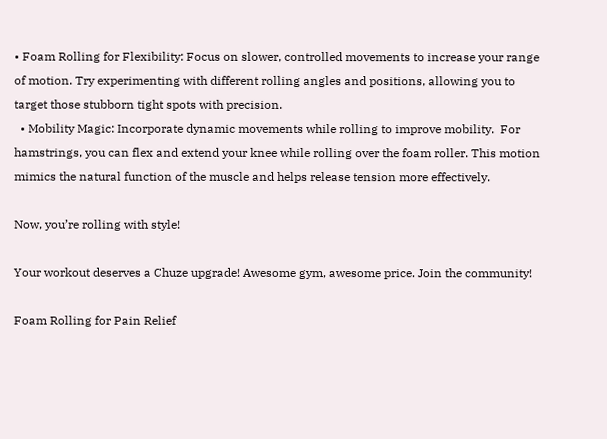• Foam Rolling for Flexibility: Focus on slower, controlled movements to increase your range of motion. Try experimenting with different rolling angles and positions, allowing you to target those stubborn tight spots with precision.
  • Mobility Magic: Incorporate dynamic movements while rolling to improve mobility.  For hamstrings, you can flex and extend your knee while rolling over the foam roller. This motion mimics the natural function of the muscle and helps release tension more effectively.

Now, you’re rolling with style!

Your workout deserves a Chuze upgrade! Awesome gym, awesome price. Join the community!

Foam Rolling for Pain Relief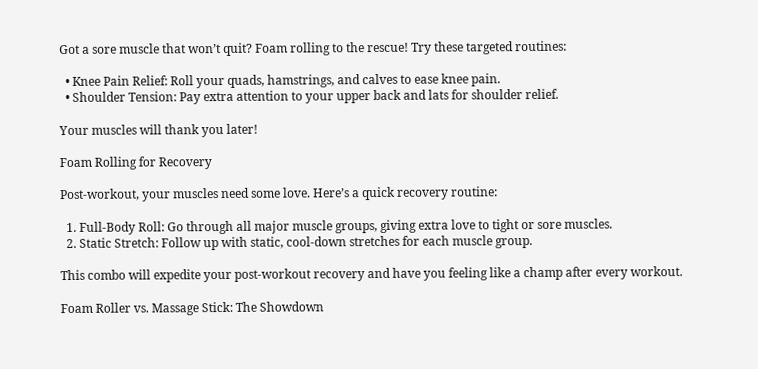Got a sore muscle that won’t quit? Foam rolling to the rescue! Try these targeted routines:

  • Knee Pain Relief: Roll your quads, hamstrings, and calves to ease knee pain.
  • Shoulder Tension: Pay extra attention to your upper back and lats for shoulder relief.

Your muscles will thank you later!

Foam Rolling for Recovery

Post-workout, your muscles need some love. Here’s a quick recovery routine:

  1. Full-Body Roll: Go through all major muscle groups, giving extra love to tight or sore muscles.
  2. Static Stretch: Follow up with static, cool-down stretches for each muscle group.

This combo will expedite your post-workout recovery and have you feeling like a champ after every workout.

Foam Roller vs. Massage Stick: The Showdown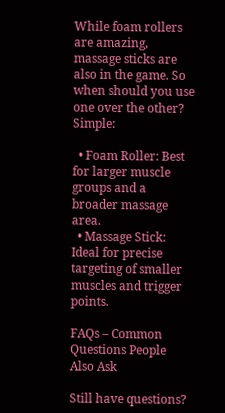While foam rollers are amazing, massage sticks are also in the game. So when should you use one over the other? Simple:

  • Foam Roller: Best for larger muscle groups and a broader massage area.
  • Massage Stick: Ideal for precise targeting of smaller muscles and trigger points.

FAQs – Common Questions People Also Ask

Still have questions?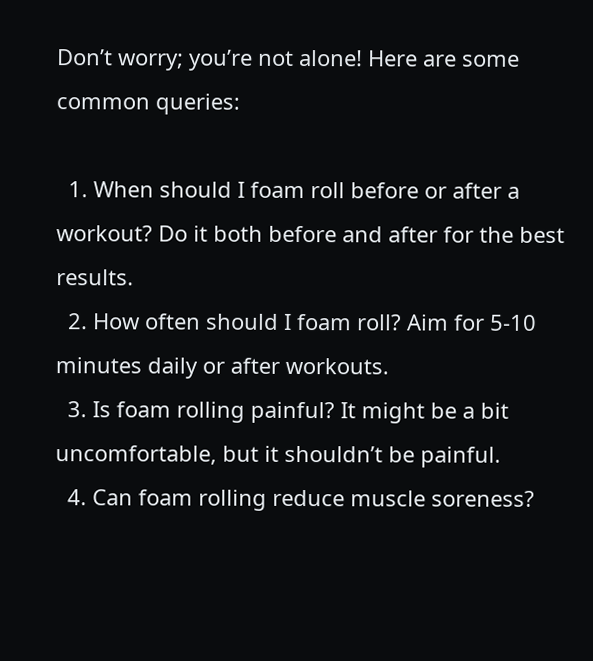Don’t worry; you’re not alone! Here are some common queries:

  1. When should I foam roll before or after a workout? Do it both before and after for the best results.
  2. How often should I foam roll? Aim for 5-10 minutes daily or after workouts.
  3. Is foam rolling painful? It might be a bit uncomfortable, but it shouldn’t be painful.
  4. Can foam rolling reduce muscle soreness?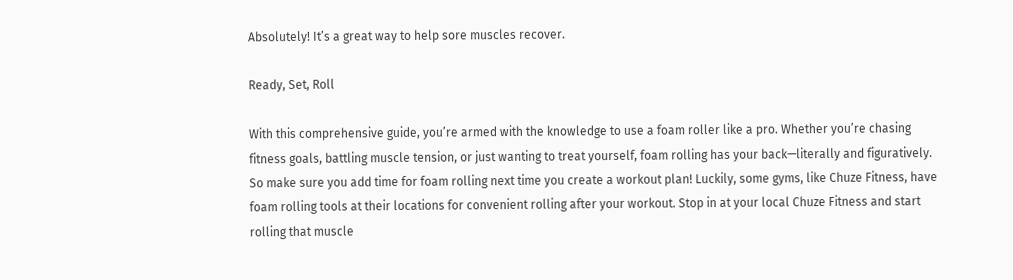Absolutely! It’s a great way to help sore muscles recover.

Ready, Set, Roll

With this comprehensive guide, you’re armed with the knowledge to use a foam roller like a pro. Whether you’re chasing fitness goals, battling muscle tension, or just wanting to treat yourself, foam rolling has your back—literally and figuratively. So make sure you add time for foam rolling next time you create a workout plan! Luckily, some gyms, like Chuze Fitness, have foam rolling tools at their locations for convenient rolling after your workout. Stop in at your local Chuze Fitness and start rolling that muscle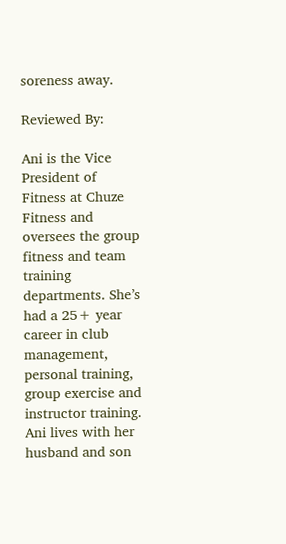soreness away.

Reviewed By:

Ani is the Vice President of Fitness at Chuze Fitness and oversees the group fitness and team training departments. She’s had a 25+ year career in club management, personal training, group exercise and instructor training. Ani lives with her husband and son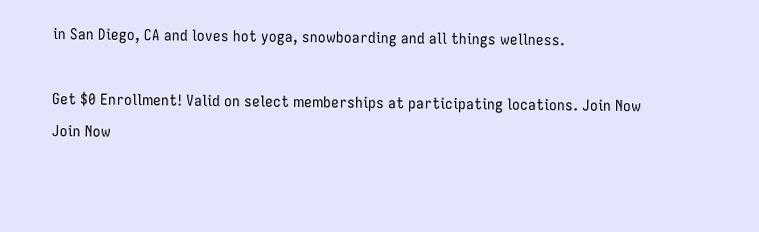in San Diego, CA and loves hot yoga, snowboarding and all things wellness.

Get $0 Enrollment! Valid on select memberships at participating locations. Join Now
Join Now